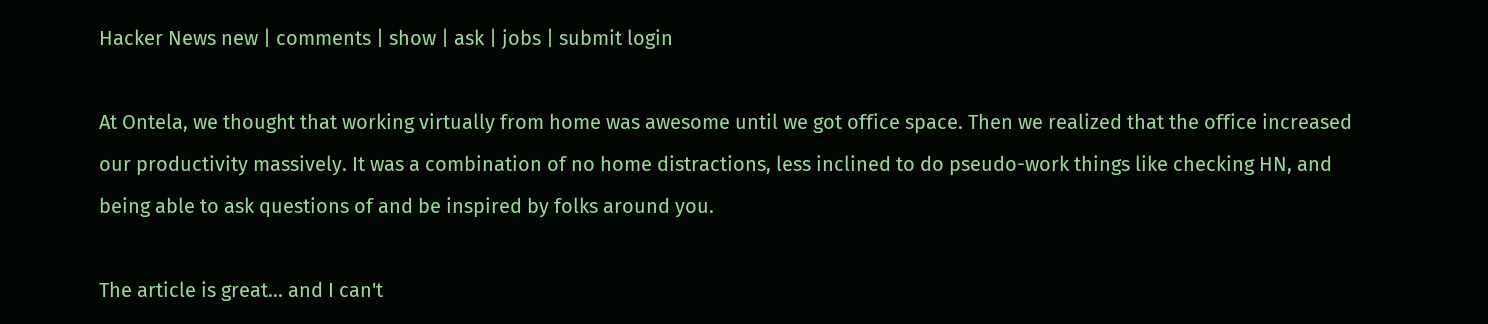Hacker News new | comments | show | ask | jobs | submit login

At Ontela, we thought that working virtually from home was awesome until we got office space. Then we realized that the office increased our productivity massively. It was a combination of no home distractions, less inclined to do pseudo-work things like checking HN, and being able to ask questions of and be inspired by folks around you.

The article is great... and I can't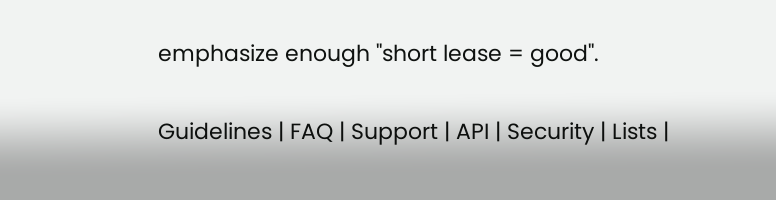emphasize enough "short lease = good".

Guidelines | FAQ | Support | API | Security | Lists |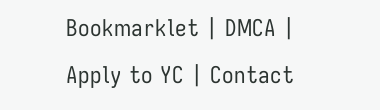Bookmarklet | DMCA | Apply to YC | Contact